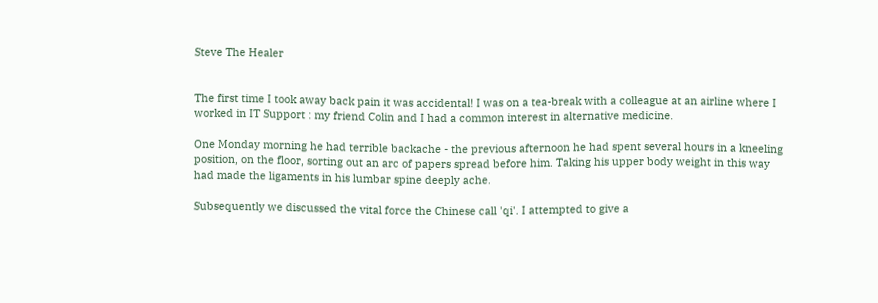Steve The Healer


The first time I took away back pain it was accidental! I was on a tea-break with a colleague at an airline where I worked in IT Support : my friend Colin and I had a common interest in alternative medicine.

One Monday morning he had terrible backache - the previous afternoon he had spent several hours in a kneeling position, on the floor, sorting out an arc of papers spread before him. Taking his upper body weight in this way had made the ligaments in his lumbar spine deeply ache.

Subsequently we discussed the vital force the Chinese call 'qi'. I attempted to give a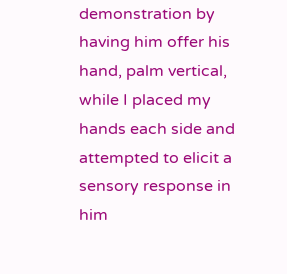demonstration by having him offer his hand, palm vertical, while I placed my hands each side and attempted to elicit a sensory response in him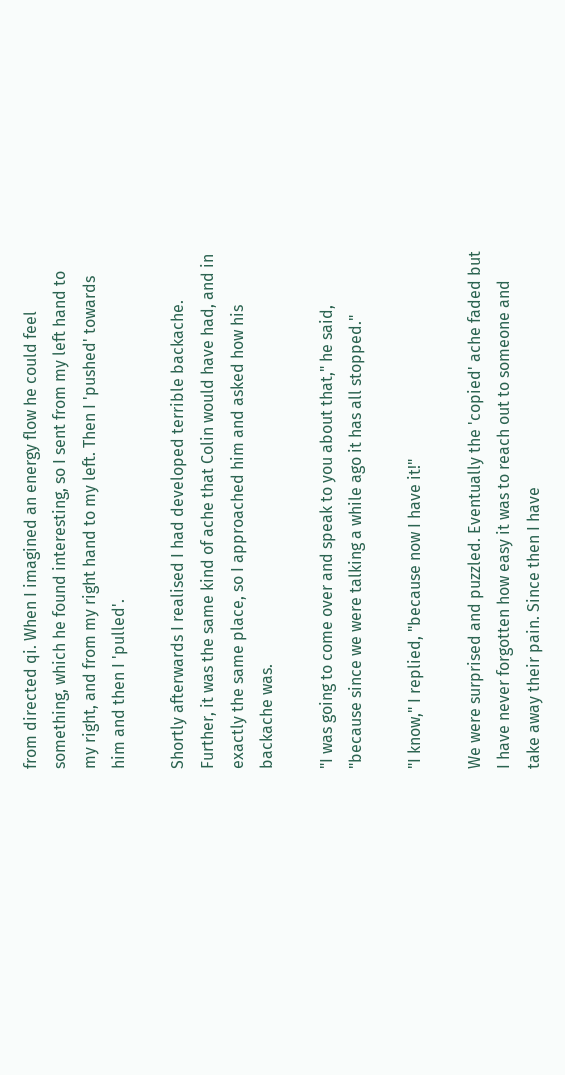from directed qi. When I imagined an energy flow he could feel something, which he found interesting, so I sent from my left hand to my right, and from my right hand to my left. Then I 'pushed' towards him and then I 'pulled'.

Shortly afterwards I realised I had developed terrible backache. Further, it was the same kind of ache that Colin would have had, and in exactly the same place, so I approached him and asked how his backache was.

"I was going to come over and speak to you about that," he said, "because since we were talking a while ago it has all stopped."

"I know," I replied, "because now I have it!"

We were surprised and puzzled. Eventually the 'copied' ache faded but I have never forgotten how easy it was to reach out to someone and take away their pain. Since then I have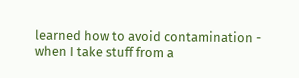learned how to avoid contamination - when I take stuff from a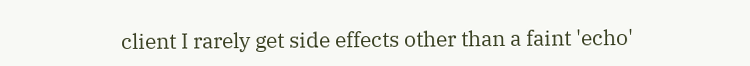client I rarely get side effects other than a faint 'echo'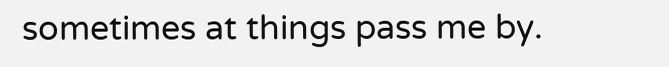sometimes at things pass me by.